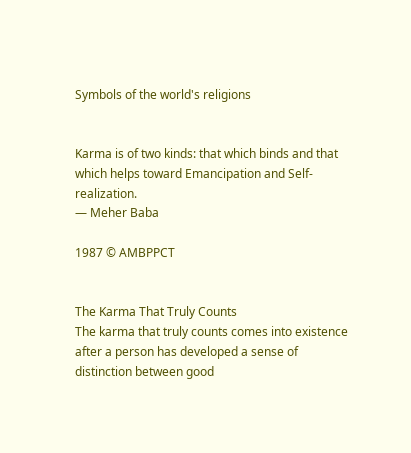Symbols of the world's religions


Karma is of two kinds: that which binds and that which helps toward Emancipation and Self-realization.
— Meher Baba

1987 © AMBPPCT


The Karma That Truly Counts
The karma that truly counts comes into existence after a person has developed a sense of distinction between good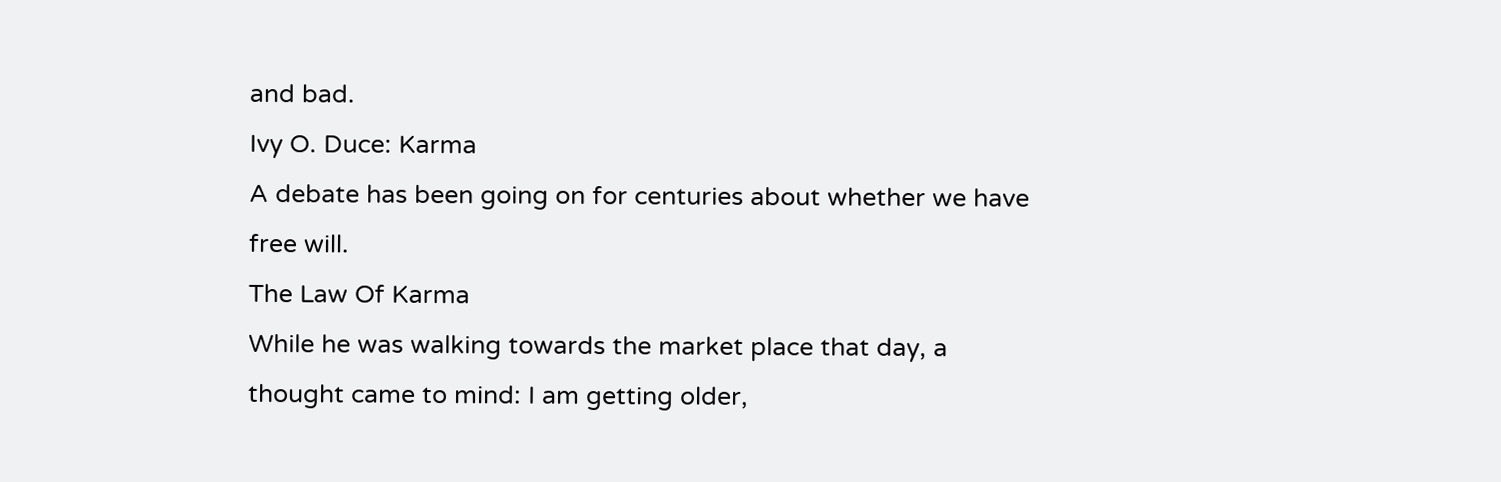and bad.
Ivy O. Duce: Karma
A debate has been going on for centuries about whether we have free will.
The Law Of Karma
While he was walking towards the market place that day, a thought came to mind: I am getting older,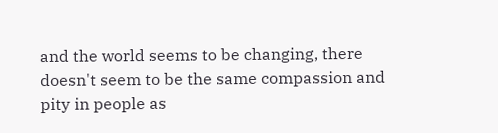and the world seems to be changing, there doesn't seem to be the same compassion and pity in people as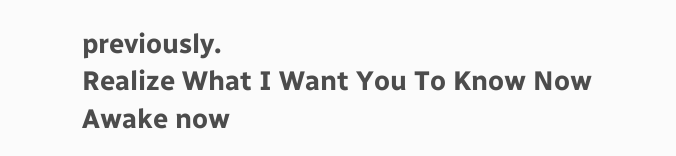previously.
Realize What I Want You To Know Now
Awake now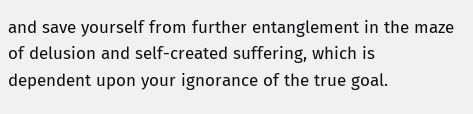and save yourself from further entanglement in the maze of delusion and self-created suffering, which is dependent upon your ignorance of the true goal.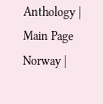Anthology | Main Page Norway |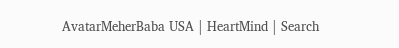AvatarMeherBaba USA | HeartMind | Search